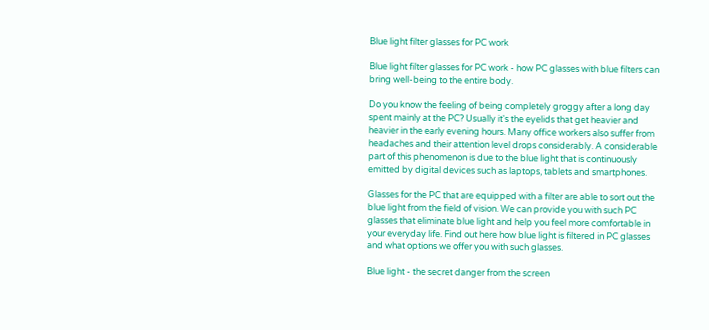Blue light filter glasses for PC work

Blue light filter glasses for PC work - how PC glasses with blue filters can bring well-being to the entire body.

Do you know the feeling of being completely groggy after a long day spent mainly at the PC? Usually it's the eyelids that get heavier and heavier in the early evening hours. Many office workers also suffer from headaches and their attention level drops considerably. A considerable part of this phenomenon is due to the blue light that is continuously emitted by digital devices such as laptops, tablets and smartphones.

Glasses for the PC that are equipped with a filter are able to sort out the blue light from the field of vision. We can provide you with such PC glasses that eliminate blue light and help you feel more comfortable in your everyday life. Find out here how blue light is filtered in PC glasses and what options we offer you with such glasses.

Blue light - the secret danger from the screen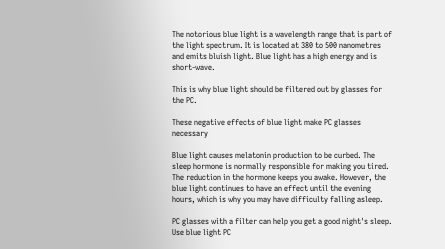The notorious blue light is a wavelength range that is part of the light spectrum. It is located at 380 to 500 nanometres and emits bluish light. Blue light has a high energy and is short-wave.

This is why blue light should be filtered out by glasses for the PC.

These negative effects of blue light make PC glasses necessary

Blue light causes melatonin production to be curbed. The sleep hormone is normally responsible for making you tired. The reduction in the hormone keeps you awake. However, the blue light continues to have an effect until the evening hours, which is why you may have difficulty falling asleep.

PC glasses with a filter can help you get a good night's sleep. Use blue light PC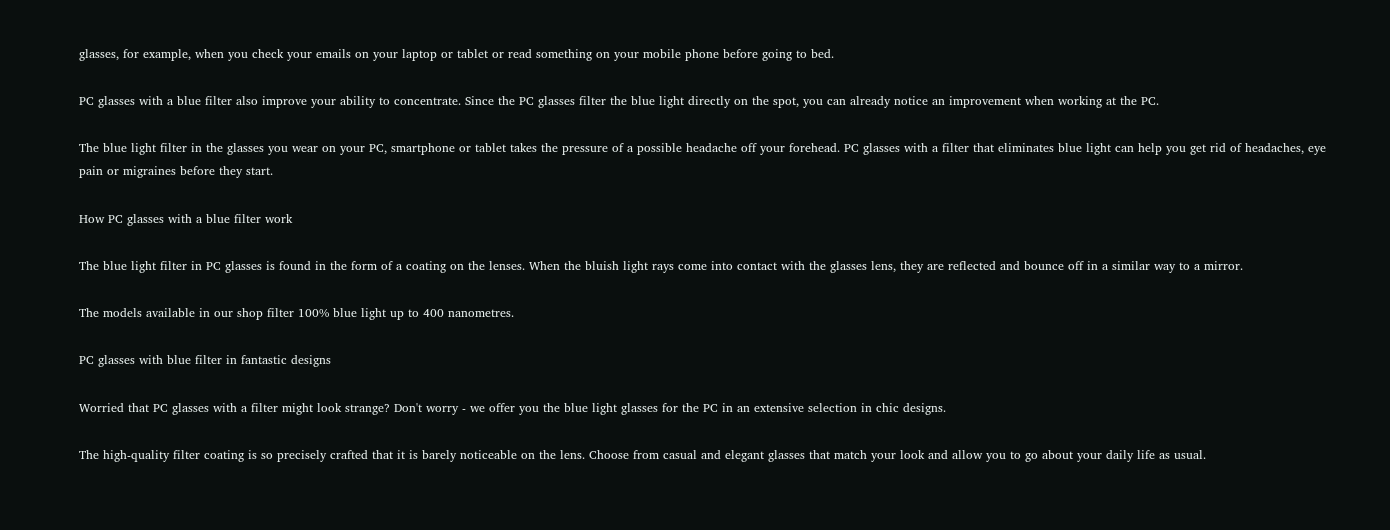glasses, for example, when you check your emails on your laptop or tablet or read something on your mobile phone before going to bed.

PC glasses with a blue filter also improve your ability to concentrate. Since the PC glasses filter the blue light directly on the spot, you can already notice an improvement when working at the PC.

The blue light filter in the glasses you wear on your PC, smartphone or tablet takes the pressure of a possible headache off your forehead. PC glasses with a filter that eliminates blue light can help you get rid of headaches, eye pain or migraines before they start.

How PC glasses with a blue filter work

The blue light filter in PC glasses is found in the form of a coating on the lenses. When the bluish light rays come into contact with the glasses lens, they are reflected and bounce off in a similar way to a mirror.

The models available in our shop filter 100% blue light up to 400 nanometres.

PC glasses with blue filter in fantastic designs

Worried that PC glasses with a filter might look strange? Don't worry - we offer you the blue light glasses for the PC in an extensive selection in chic designs.

The high-quality filter coating is so precisely crafted that it is barely noticeable on the lens. Choose from casual and elegant glasses that match your look and allow you to go about your daily life as usual.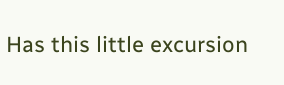Has this little excursion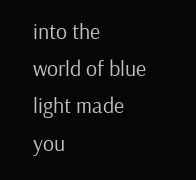into the world of blue light made you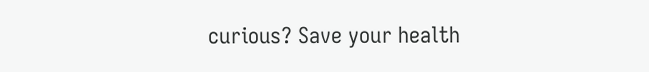curious? Save your health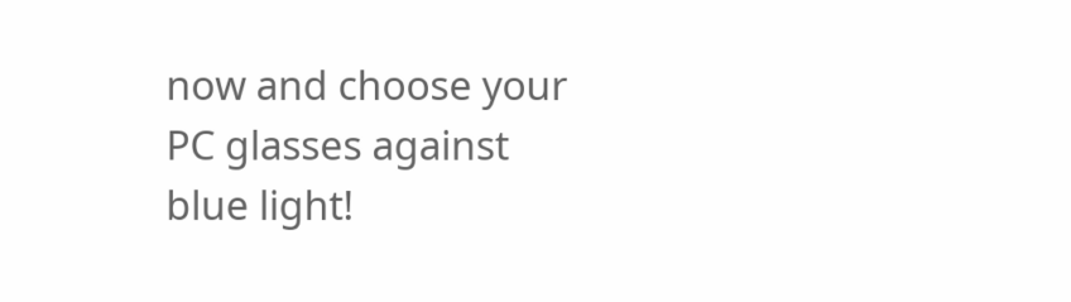now and choose your PC glasses against blue light!